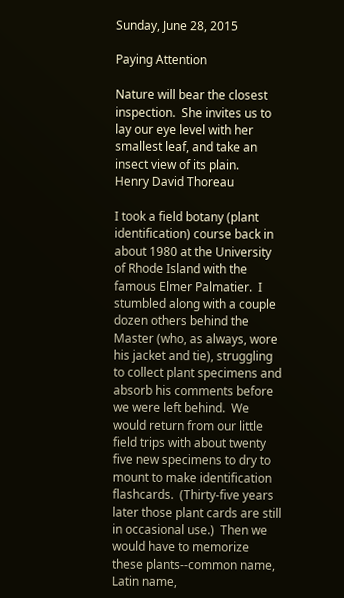Sunday, June 28, 2015

Paying Attention

Nature will bear the closest inspection.  She invites us to lay our eye level with her smallest leaf, and take an insect view of its plain.      Henry David Thoreau

I took a field botany (plant identification) course back in about 1980 at the University of Rhode Island with the famous Elmer Palmatier.  I stumbled along with a couple dozen others behind the Master (who, as always, wore his jacket and tie), struggling to collect plant specimens and absorb his comments before we were left behind.  We would return from our little field trips with about twenty five new specimens to dry to mount to make identification flashcards.  (Thirty-five years later those plant cards are still in occasional use.)  Then we would have to memorize these plants--common name, Latin name,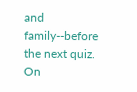and family--before the next quiz.  On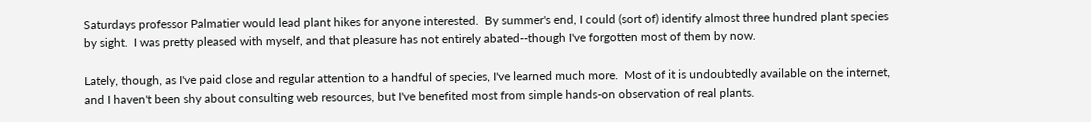Saturdays professor Palmatier would lead plant hikes for anyone interested.  By summer's end, I could (sort of) identify almost three hundred plant species by sight.  I was pretty pleased with myself, and that pleasure has not entirely abated--though I've forgotten most of them by now.

Lately, though, as I've paid close and regular attention to a handful of species, I've learned much more.  Most of it is undoubtedly available on the internet, and I haven't been shy about consulting web resources, but I've benefited most from simple hands-on observation of real plants.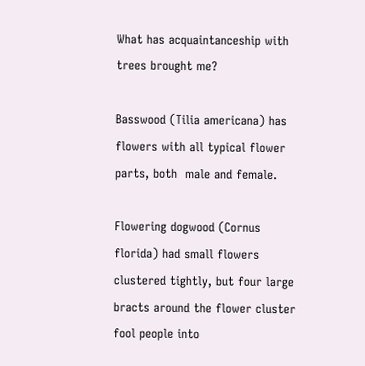What has acquaintanceship with trees brought me?

Basswood (Tilia americana) has flowers with all typical flower parts, both  male and female.

Flowering dogwood (Cornus florida) had small flowers
clustered tightly, but four large bracts around the flower cluster
fool people into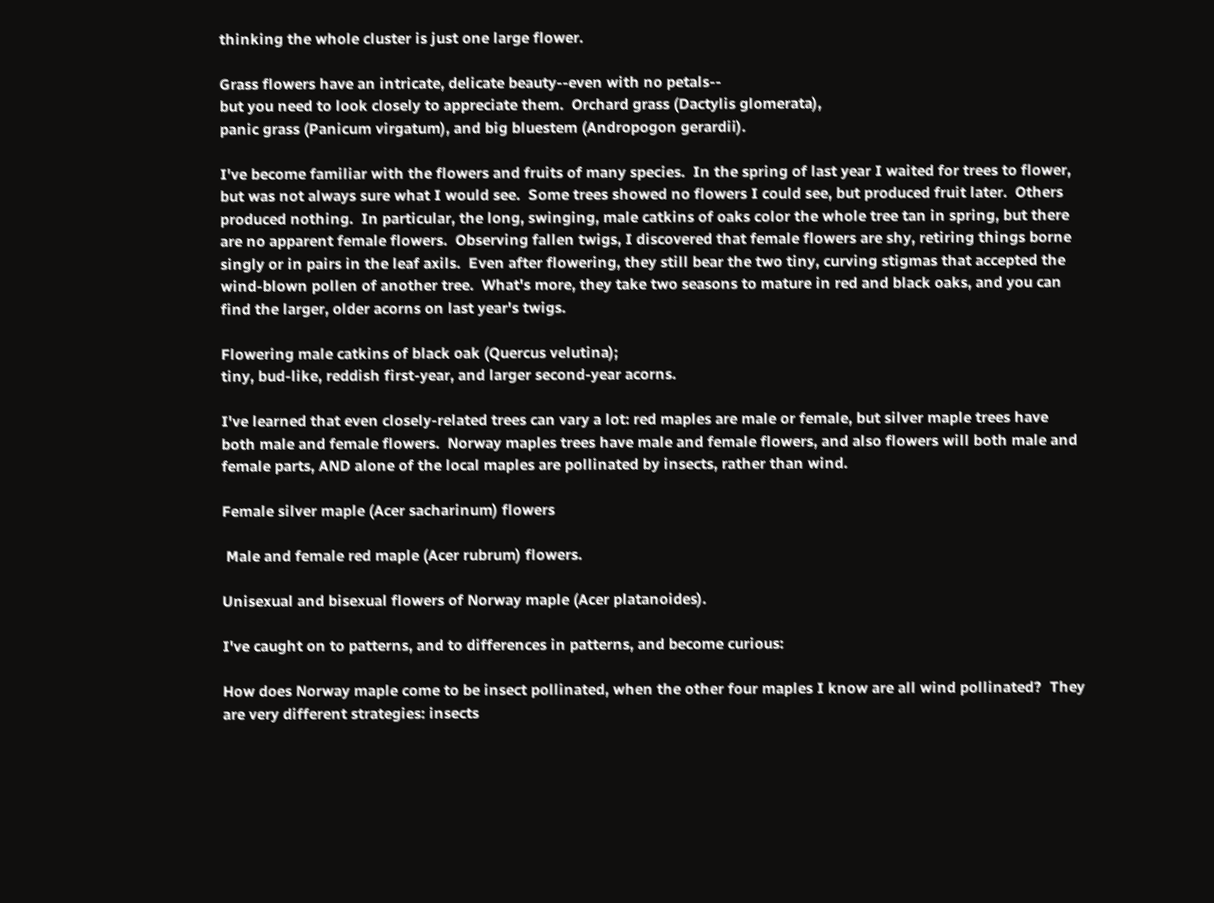thinking the whole cluster is just one large flower.

Grass flowers have an intricate, delicate beauty--even with no petals--
but you need to look closely to appreciate them.  Orchard grass (Dactylis glomerata),
panic grass (Panicum virgatum), and big bluestem (Andropogon gerardii).

I've become familiar with the flowers and fruits of many species.  In the spring of last year I waited for trees to flower, but was not always sure what I would see.  Some trees showed no flowers I could see, but produced fruit later.  Others produced nothing.  In particular, the long, swinging, male catkins of oaks color the whole tree tan in spring, but there are no apparent female flowers.  Observing fallen twigs, I discovered that female flowers are shy, retiring things borne singly or in pairs in the leaf axils.  Even after flowering, they still bear the two tiny, curving stigmas that accepted the wind-blown pollen of another tree.  What's more, they take two seasons to mature in red and black oaks, and you can find the larger, older acorns on last year's twigs.

Flowering male catkins of black oak (Quercus velutina);
tiny, bud-like, reddish first-year, and larger second-year acorns.

I've learned that even closely-related trees can vary a lot: red maples are male or female, but silver maple trees have both male and female flowers.  Norway maples trees have male and female flowers, and also flowers will both male and female parts, AND alone of the local maples are pollinated by insects, rather than wind.

Female silver maple (Acer sacharinum) flowers

 Male and female red maple (Acer rubrum) flowers.

Unisexual and bisexual flowers of Norway maple (Acer platanoides).

I've caught on to patterns, and to differences in patterns, and become curious:

How does Norway maple come to be insect pollinated, when the other four maples I know are all wind pollinated?  They are very different strategies: insects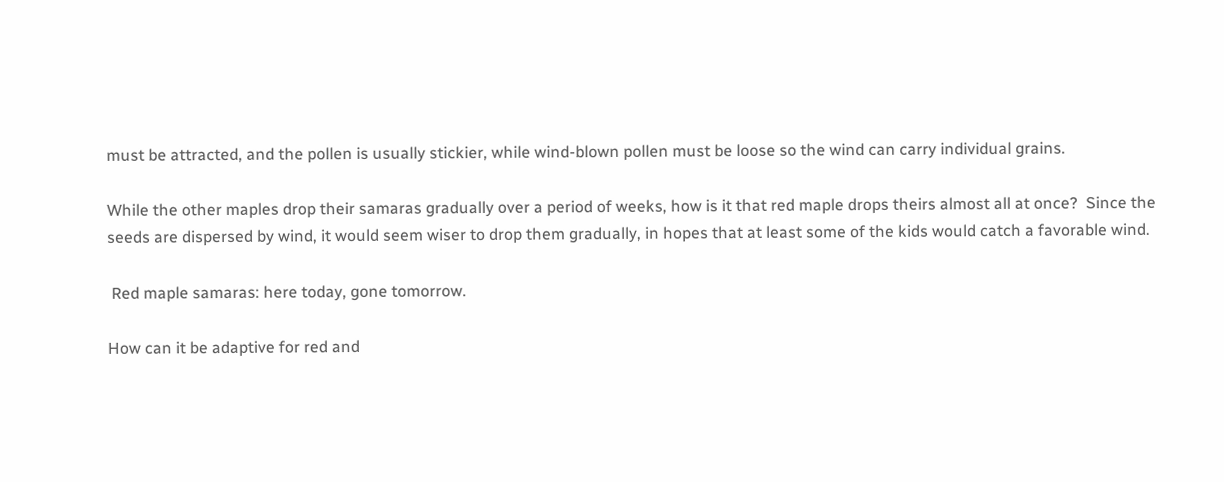must be attracted, and the pollen is usually stickier, while wind-blown pollen must be loose so the wind can carry individual grains.

While the other maples drop their samaras gradually over a period of weeks, how is it that red maple drops theirs almost all at once?  Since the seeds are dispersed by wind, it would seem wiser to drop them gradually, in hopes that at least some of the kids would catch a favorable wind.

 Red maple samaras: here today, gone tomorrow.

How can it be adaptive for red and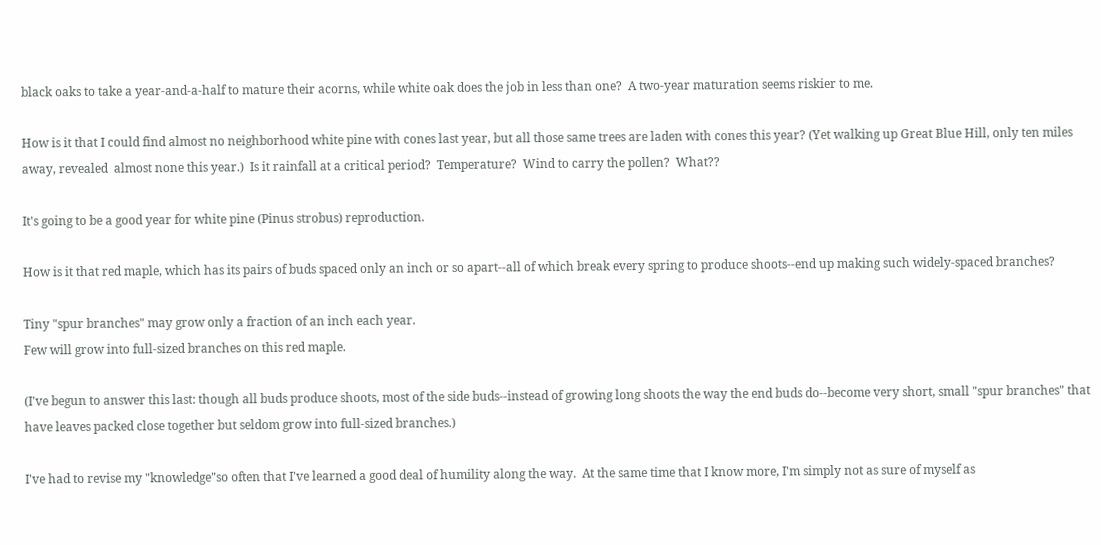black oaks to take a year-and-a-half to mature their acorns, while white oak does the job in less than one?  A two-year maturation seems riskier to me.

How is it that I could find almost no neighborhood white pine with cones last year, but all those same trees are laden with cones this year? (Yet walking up Great Blue Hill, only ten miles away, revealed  almost none this year.)  Is it rainfall at a critical period?  Temperature?  Wind to carry the pollen?  What??

It's going to be a good year for white pine (Pinus strobus) reproduction.

How is it that red maple, which has its pairs of buds spaced only an inch or so apart--all of which break every spring to produce shoots--end up making such widely-spaced branches?

Tiny "spur branches" may grow only a fraction of an inch each year.
Few will grow into full-sized branches on this red maple.

(I've begun to answer this last: though all buds produce shoots, most of the side buds--instead of growing long shoots the way the end buds do--become very short, small "spur branches" that have leaves packed close together but seldom grow into full-sized branches.)

I've had to revise my "knowledge"so often that I've learned a good deal of humility along the way.  At the same time that I know more, I'm simply not as sure of myself as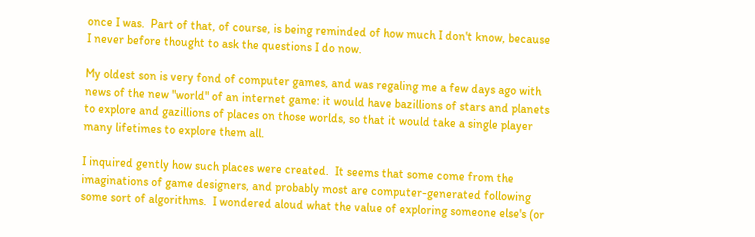once I was.  Part of that, of course, is being reminded of how much I don't know, because I never before thought to ask the questions I do now.

My oldest son is very fond of computer games, and was regaling me a few days ago with news of the new "world" of an internet game: it would have bazillions of stars and planets to explore and gazillions of places on those worlds, so that it would take a single player many lifetimes to explore them all.

I inquired gently how such places were created.  It seems that some come from the imaginations of game designers, and probably most are computer-generated following some sort of algorithms.  I wondered aloud what the value of exploring someone else's (or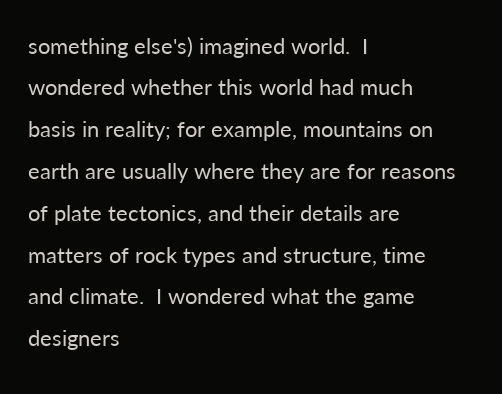something else's) imagined world.  I wondered whether this world had much basis in reality; for example, mountains on earth are usually where they are for reasons of plate tectonics, and their details are matters of rock types and structure, time and climate.  I wondered what the game designers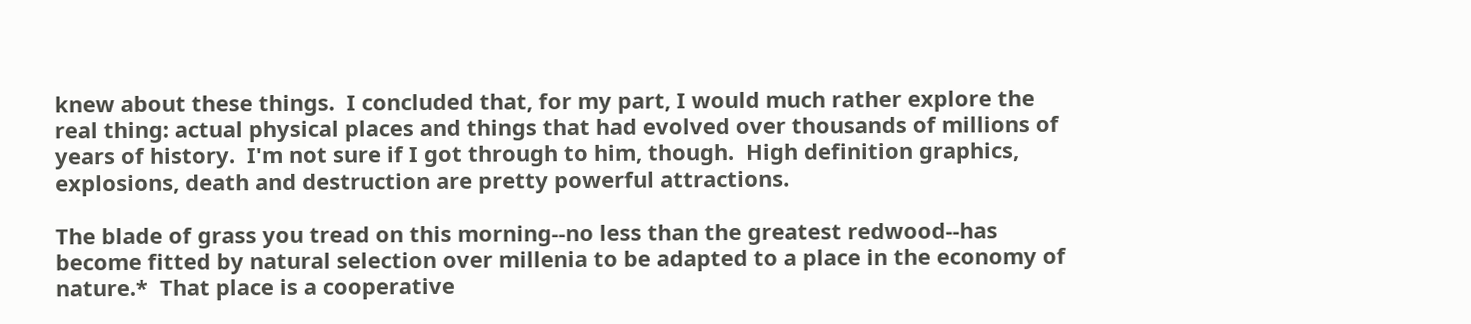knew about these things.  I concluded that, for my part, I would much rather explore the real thing: actual physical places and things that had evolved over thousands of millions of years of history.  I'm not sure if I got through to him, though.  High definition graphics, explosions, death and destruction are pretty powerful attractions.

The blade of grass you tread on this morning--no less than the greatest redwood--has become fitted by natural selection over millenia to be adapted to a place in the economy of nature.*  That place is a cooperative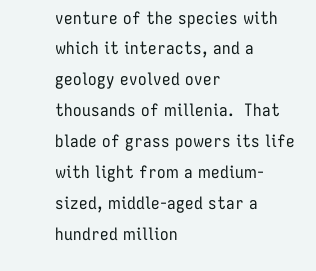venture of the species with which it interacts, and a geology evolved over thousands of millenia.  That blade of grass powers its life with light from a medium-sized, middle-aged star a hundred million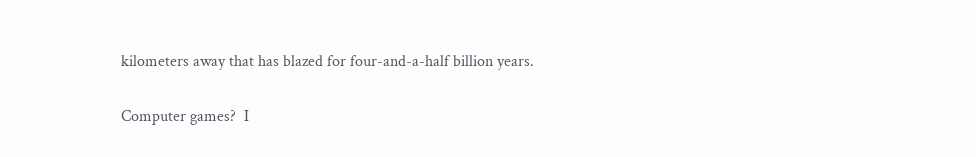kilometers away that has blazed for four-and-a-half billion years.

Computer games?  I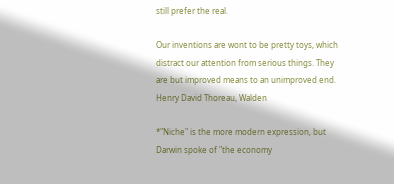still prefer the real.

Our inventions are wont to be pretty toys, which distract our attention from serious things. They are but improved means to an unimproved end.
Henry David Thoreau, Walden

*"Niche" is the more modern expression, but Darwin spoke of "the economy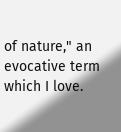of nature," an evocative term which I love.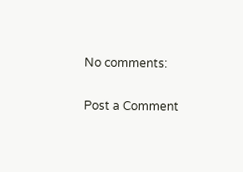No comments:

Post a Comment